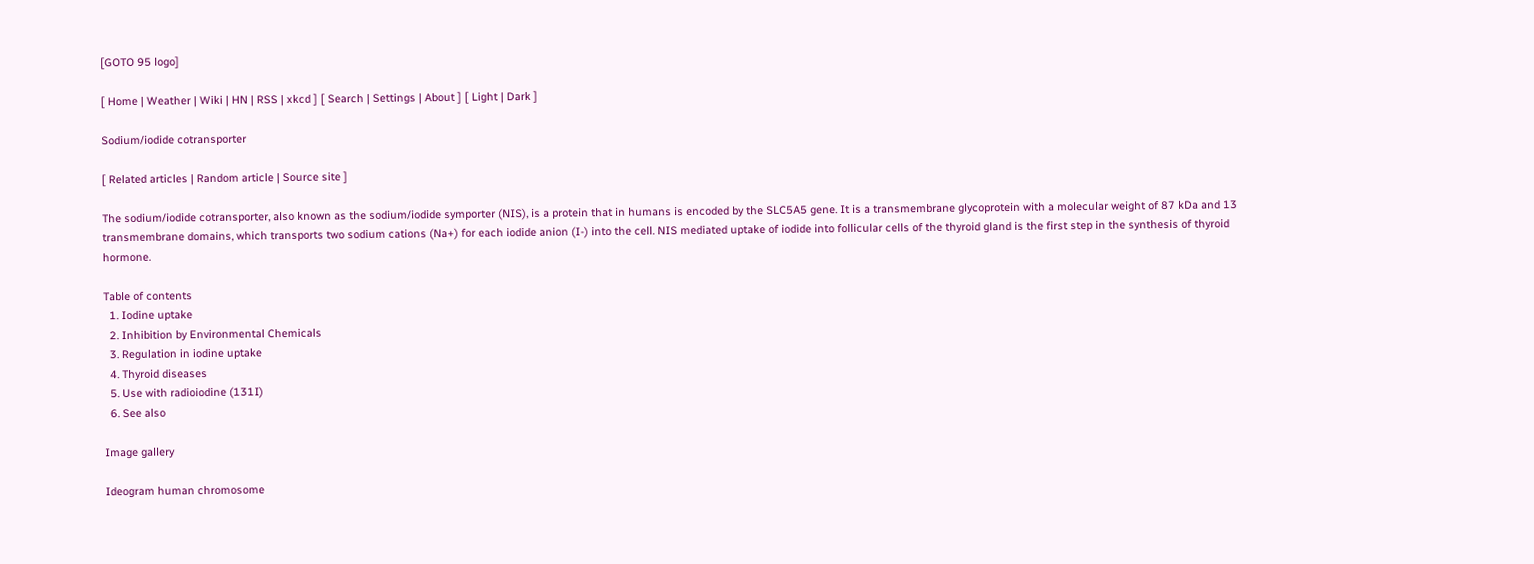[GOTO 95 logo]

[ Home | Weather | Wiki | HN | RSS | xkcd ] [ Search | Settings | About ] [ Light | Dark ]

Sodium/iodide cotransporter

[ Related articles | Random article | Source site ]

The sodium/iodide cotransporter, also known as the sodium/iodide symporter (NIS), is a protein that in humans is encoded by the SLC5A5 gene. It is a transmembrane glycoprotein with a molecular weight of 87 kDa and 13 transmembrane domains, which transports two sodium cations (Na+) for each iodide anion (I-) into the cell. NIS mediated uptake of iodide into follicular cells of the thyroid gland is the first step in the synthesis of thyroid hormone.

Table of contents
  1. Iodine uptake
  2. Inhibition by Environmental Chemicals
  3. Regulation in iodine uptake
  4. Thyroid diseases
  5. Use with radioiodine (131I)
  6. See also

Image gallery

Ideogram human chromosome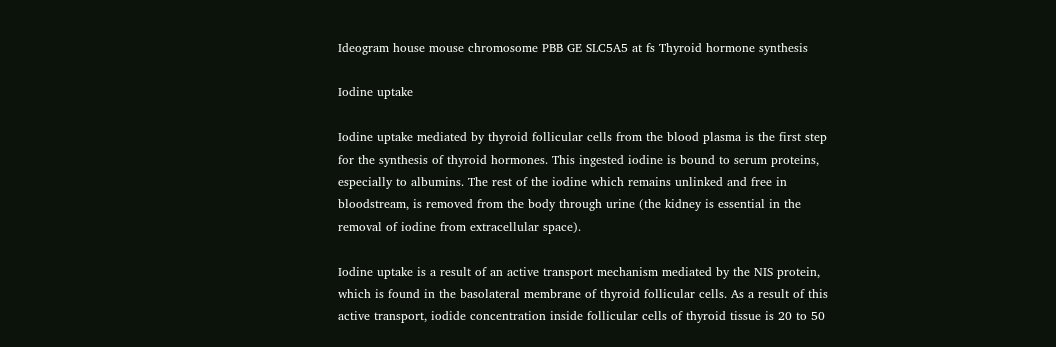Ideogram house mouse chromosome PBB GE SLC5A5 at fs Thyroid hormone synthesis

Iodine uptake

Iodine uptake mediated by thyroid follicular cells from the blood plasma is the first step for the synthesis of thyroid hormones. This ingested iodine is bound to serum proteins, especially to albumins. The rest of the iodine which remains unlinked and free in bloodstream, is removed from the body through urine (the kidney is essential in the removal of iodine from extracellular space).

Iodine uptake is a result of an active transport mechanism mediated by the NIS protein, which is found in the basolateral membrane of thyroid follicular cells. As a result of this active transport, iodide concentration inside follicular cells of thyroid tissue is 20 to 50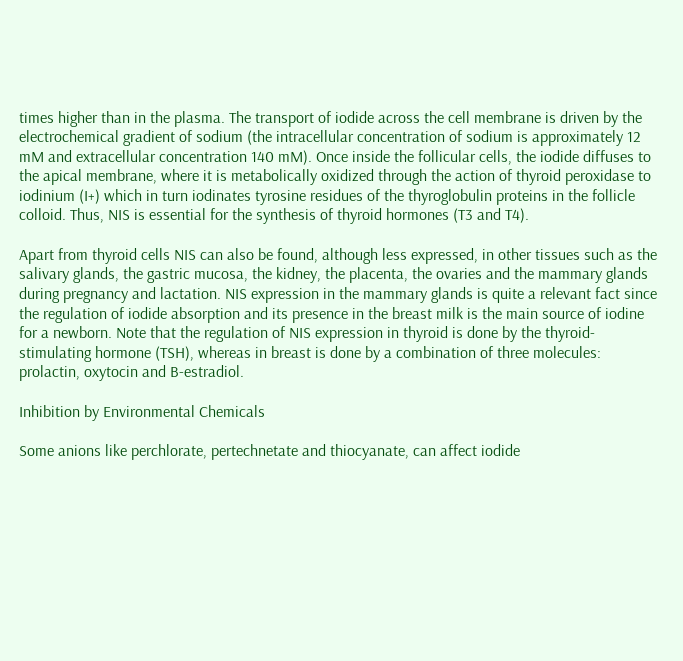times higher than in the plasma. The transport of iodide across the cell membrane is driven by the electrochemical gradient of sodium (the intracellular concentration of sodium is approximately 12 mM and extracellular concentration 140 mM). Once inside the follicular cells, the iodide diffuses to the apical membrane, where it is metabolically oxidized through the action of thyroid peroxidase to iodinium (I+) which in turn iodinates tyrosine residues of the thyroglobulin proteins in the follicle colloid. Thus, NIS is essential for the synthesis of thyroid hormones (T3 and T4).

Apart from thyroid cells NIS can also be found, although less expressed, in other tissues such as the salivary glands, the gastric mucosa, the kidney, the placenta, the ovaries and the mammary glands during pregnancy and lactation. NIS expression in the mammary glands is quite a relevant fact since the regulation of iodide absorption and its presence in the breast milk is the main source of iodine for a newborn. Note that the regulation of NIS expression in thyroid is done by the thyroid-stimulating hormone (TSH), whereas in breast is done by a combination of three molecules: prolactin, oxytocin and B-estradiol.

Inhibition by Environmental Chemicals

Some anions like perchlorate, pertechnetate and thiocyanate, can affect iodide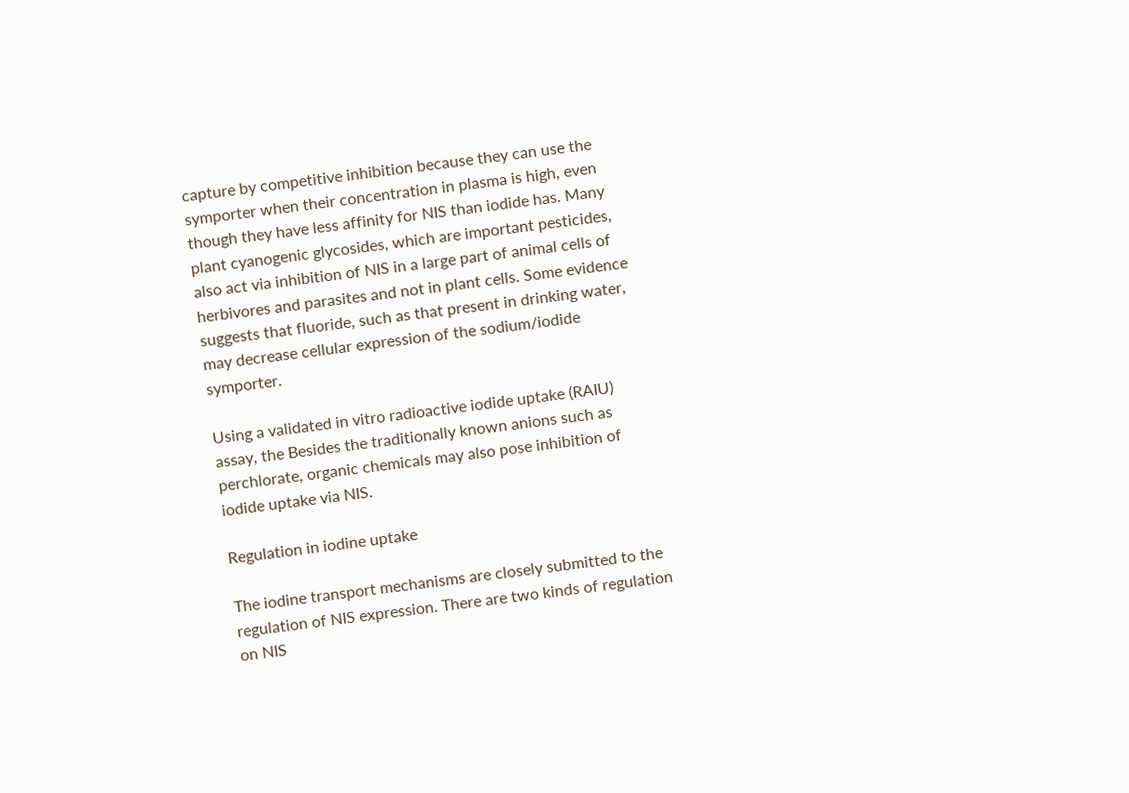capture by competitive inhibition because they can use the symporter when their concentration in plasma is high, even though they have less affinity for NIS than iodide has. Many plant cyanogenic glycosides, which are important pesticides, also act via inhibition of NIS in a large part of animal cells of herbivores and parasites and not in plant cells. Some evidence suggests that fluoride, such as that present in drinking water, may decrease cellular expression of the sodium/iodide symporter.

Using a validated in vitro radioactive iodide uptake (RAIU) assay, the Besides the traditionally known anions such as perchlorate, organic chemicals may also pose inhibition of iodide uptake via NIS.

Regulation in iodine uptake

The iodine transport mechanisms are closely submitted to the regulation of NIS expression. There are two kinds of regulation on NIS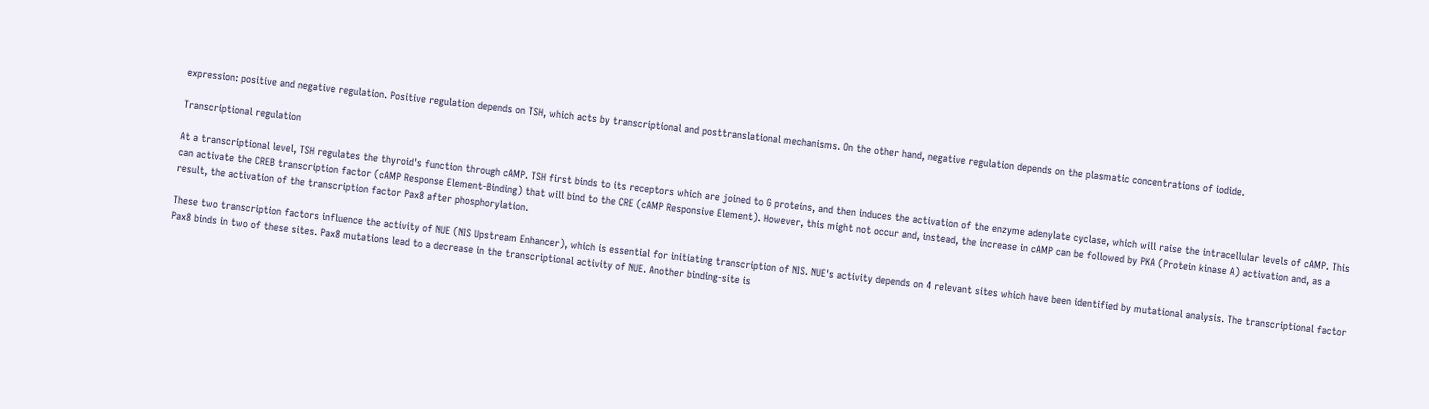expression: positive and negative regulation. Positive regulation depends on TSH, which acts by transcriptional and posttranslational mechanisms. On the other hand, negative regulation depends on the plasmatic concentrations of iodide.

Transcriptional regulation

At a transcriptional level, TSH regulates the thyroid's function through cAMP. TSH first binds to its receptors which are joined to G proteins, and then induces the activation of the enzyme adenylate cyclase, which will raise the intracellular levels of cAMP. This can activate the CREB transcription factor (cAMP Response Element-Binding) that will bind to the CRE (cAMP Responsive Element). However, this might not occur and, instead, the increase in cAMP can be followed by PKA (Protein kinase A) activation and, as a result, the activation of the transcription factor Pax8 after phosphorylation.

These two transcription factors influence the activity of NUE (NIS Upstream Enhancer), which is essential for initiating transcription of NIS. NUE's activity depends on 4 relevant sites which have been identified by mutational analysis. The transcriptional factor Pax8 binds in two of these sites. Pax8 mutations lead to a decrease in the transcriptional activity of NUE. Another binding-site is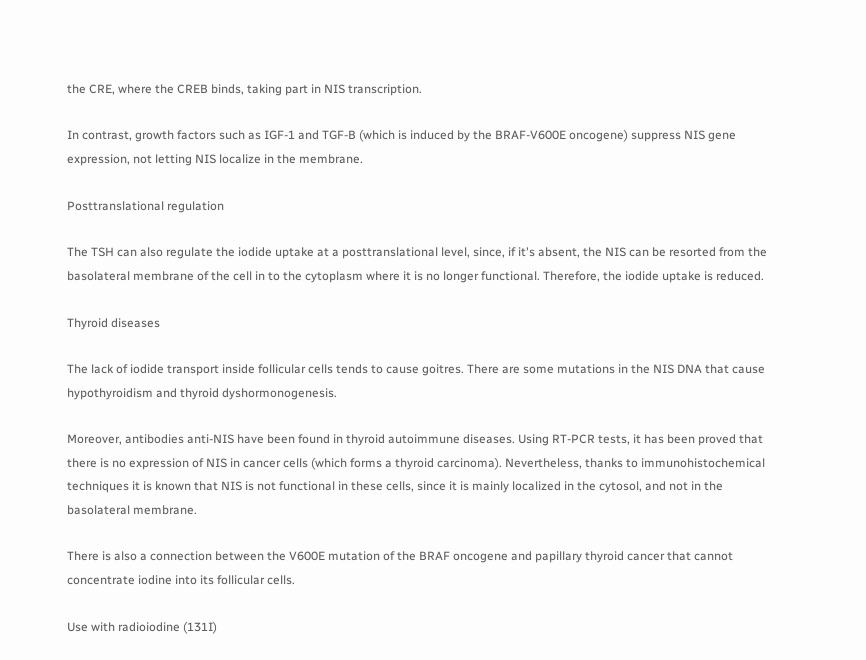the CRE, where the CREB binds, taking part in NIS transcription.

In contrast, growth factors such as IGF-1 and TGF-B (which is induced by the BRAF-V600E oncogene) suppress NIS gene expression, not letting NIS localize in the membrane.

Posttranslational regulation

The TSH can also regulate the iodide uptake at a posttranslational level, since, if it's absent, the NIS can be resorted from the basolateral membrane of the cell in to the cytoplasm where it is no longer functional. Therefore, the iodide uptake is reduced.

Thyroid diseases

The lack of iodide transport inside follicular cells tends to cause goitres. There are some mutations in the NIS DNA that cause hypothyroidism and thyroid dyshormonogenesis.

Moreover, antibodies anti-NIS have been found in thyroid autoimmune diseases. Using RT-PCR tests, it has been proved that there is no expression of NIS in cancer cells (which forms a thyroid carcinoma). Nevertheless, thanks to immunohistochemical techniques it is known that NIS is not functional in these cells, since it is mainly localized in the cytosol, and not in the basolateral membrane.

There is also a connection between the V600E mutation of the BRAF oncogene and papillary thyroid cancer that cannot concentrate iodine into its follicular cells.

Use with radioiodine (131I)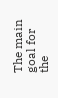The main goal for the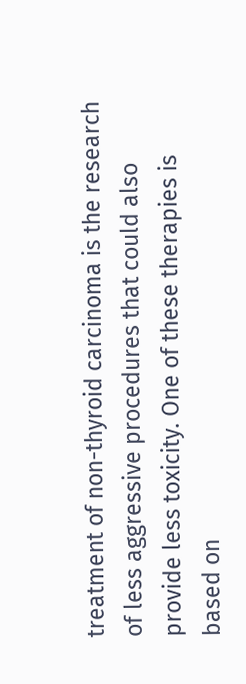treatment of non-thyroid carcinoma is the research of less aggressive procedures that could also provide less toxicity. One of these therapies is based on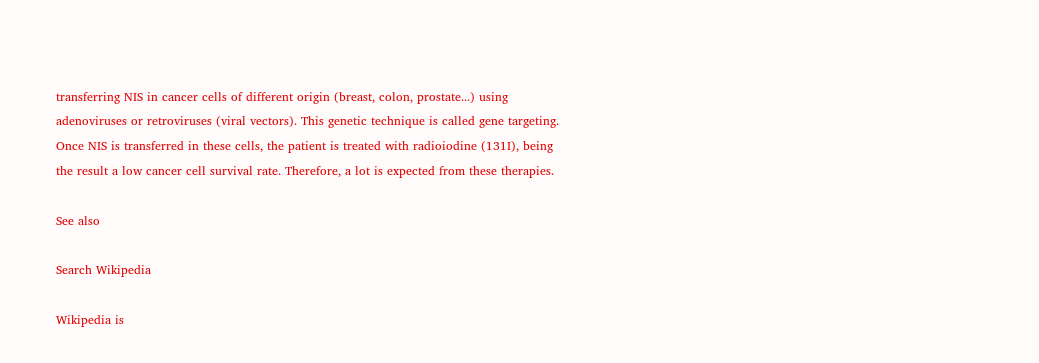transferring NIS in cancer cells of different origin (breast, colon, prostate...) using adenoviruses or retroviruses (viral vectors). This genetic technique is called gene targeting. Once NIS is transferred in these cells, the patient is treated with radioiodine (131I), being the result a low cancer cell survival rate. Therefore, a lot is expected from these therapies.

See also

Search Wikipedia

Wikipedia is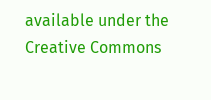available under the Creative Commons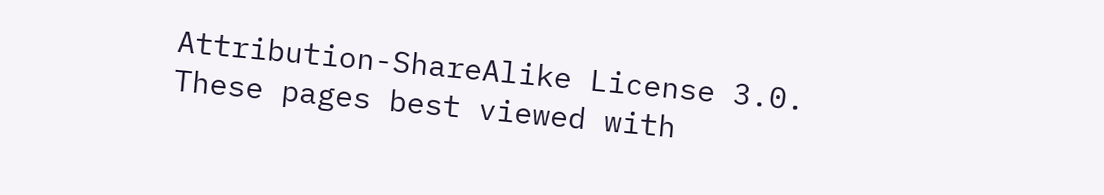Attribution-ShareAlike License 3.0.
These pages best viewed with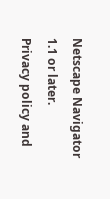Netscape Navigator 1.1 or later.
Privacy policy and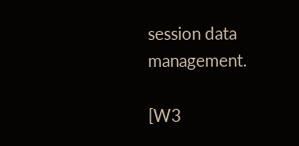session data management.

[W3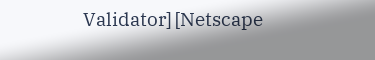Validator] [Netscape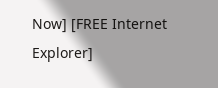Now] [FREE Internet Explorer]